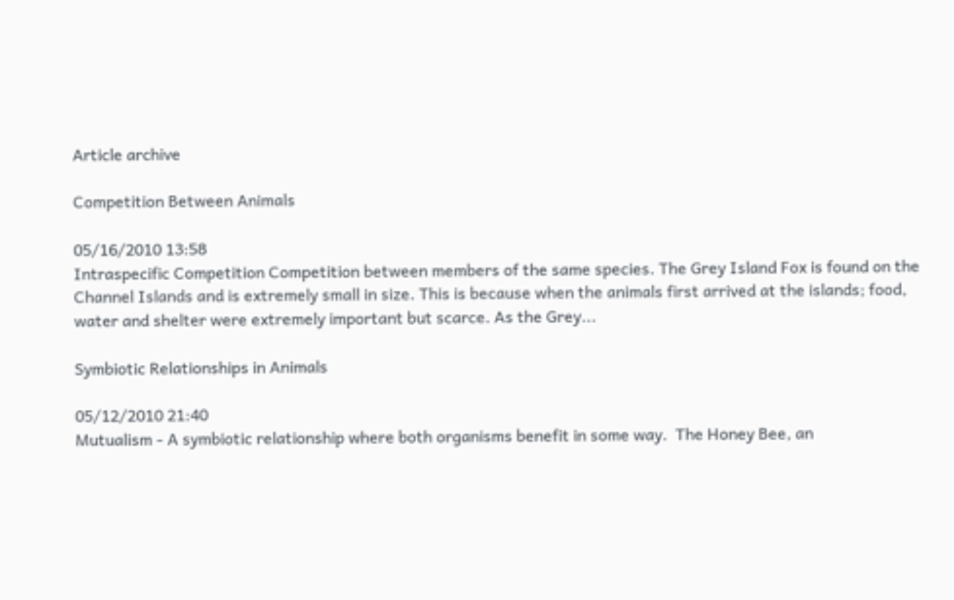Article archive

Competition Between Animals

05/16/2010 13:58
Intraspecific Competition Competition between members of the same species. The Grey Island Fox is found on the Channel Islands and is extremely small in size. This is because when the animals first arrived at the islands; food, water and shelter were extremely important but scarce. As the Grey...

Symbiotic Relationships in Animals

05/12/2010 21:40
Mutualism - A symbiotic relationship where both organisms benefit in some way.  The Honey Bee, an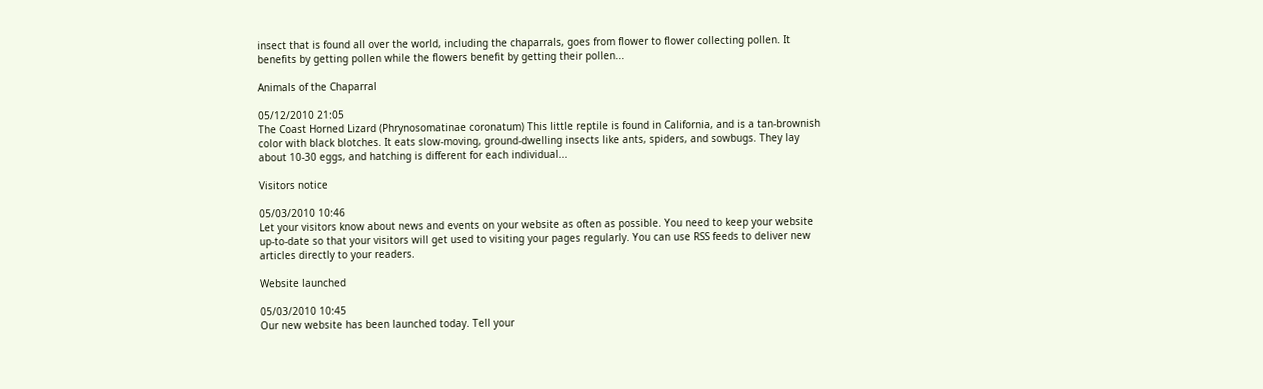insect that is found all over the world, including the chaparrals, goes from flower to flower collecting pollen. It benefits by getting pollen while the flowers benefit by getting their pollen...

Animals of the Chaparral

05/12/2010 21:05
The Coast Horned Lizard (Phrynosomatinae coronatum) This little reptile is found in California, and is a tan-brownish color with black blotches. It eats slow-moving, ground-dwelling insects like ants, spiders, and sowbugs. They lay about 10-30 eggs, and hatching is different for each individual...

Visitors notice

05/03/2010 10:46
Let your visitors know about news and events on your website as often as possible. You need to keep your website up-to-date so that your visitors will get used to visiting your pages regularly. You can use RSS feeds to deliver new articles directly to your readers.

Website launched

05/03/2010 10:45
Our new website has been launched today. Tell your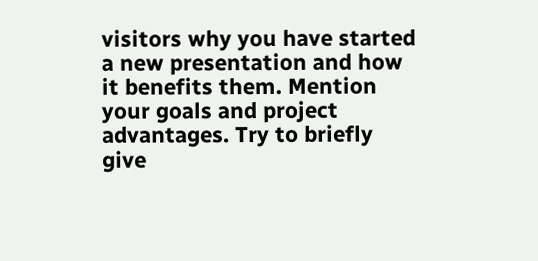visitors why you have started a new presentation and how it benefits them. Mention your goals and project advantages. Try to briefly give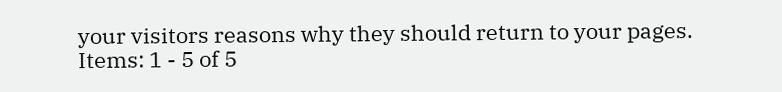your visitors reasons why they should return to your pages.
Items: 1 - 5 of 5